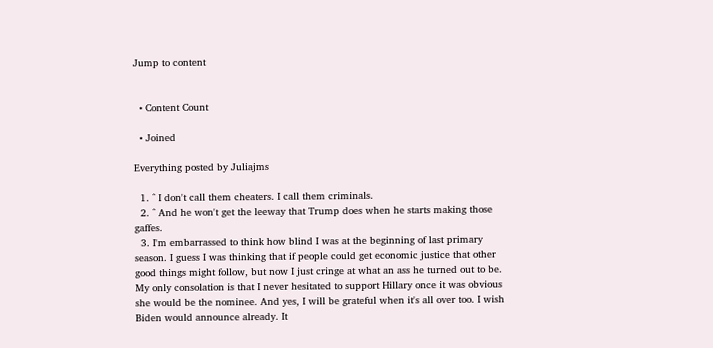Jump to content


  • Content Count

  • Joined

Everything posted by Juliajms

  1. ^ I don't call them cheaters. I call them criminals.
  2. ^ And he won't get the leeway that Trump does when he starts making those gaffes.
  3. I'm embarrassed to think how blind I was at the beginning of last primary season. I guess I was thinking that if people could get economic justice that other good things might follow, but now I just cringe at what an ass he turned out to be. My only consolation is that I never hesitated to support Hillary once it was obvious she would be the nominee. And yes, I will be grateful when it's all over too. I wish Biden would announce already. It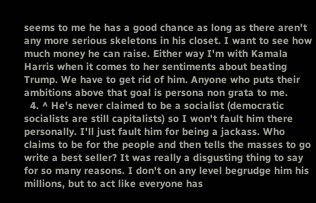seems to me he has a good chance as long as there aren't any more serious skeletons in his closet. I want to see how much money he can raise. Either way I'm with Kamala Harris when it comes to her sentiments about beating Trump. We have to get rid of him. Anyone who puts their ambitions above that goal is persona non grata to me.
  4. ^ He's never claimed to be a socialist (democratic socialists are still capitalists) so I won't fault him there personally. I'll just fault him for being a jackass. Who claims to be for the people and then tells the masses to go write a best seller? It was really a disgusting thing to say for so many reasons. I don't on any level begrudge him his millions, but to act like everyone has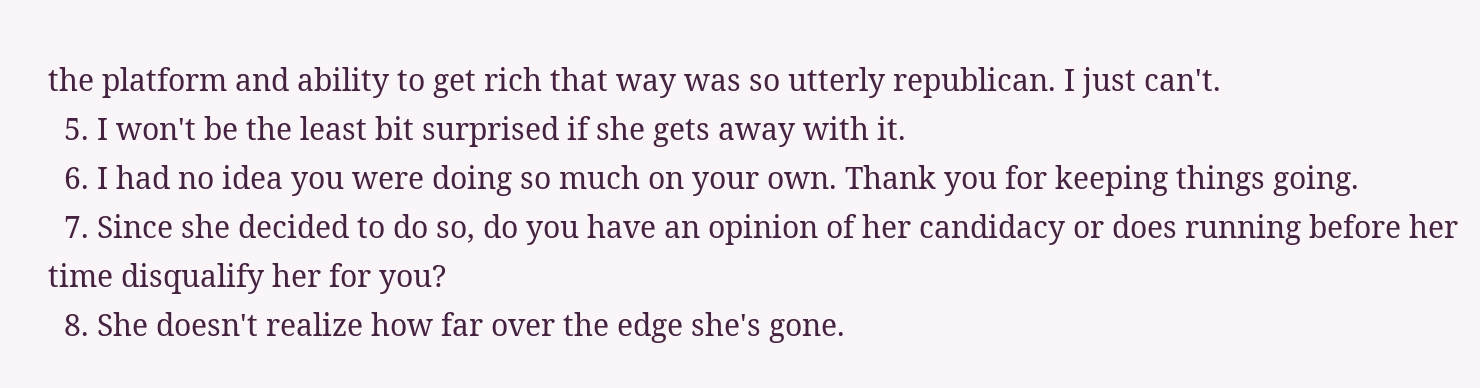the platform and ability to get rich that way was so utterly republican. I just can't.
  5. I won't be the least bit surprised if she gets away with it.
  6. I had no idea you were doing so much on your own. Thank you for keeping things going.
  7. Since she decided to do so, do you have an opinion of her candidacy or does running before her time disqualify her for you?
  8. She doesn't realize how far over the edge she's gone.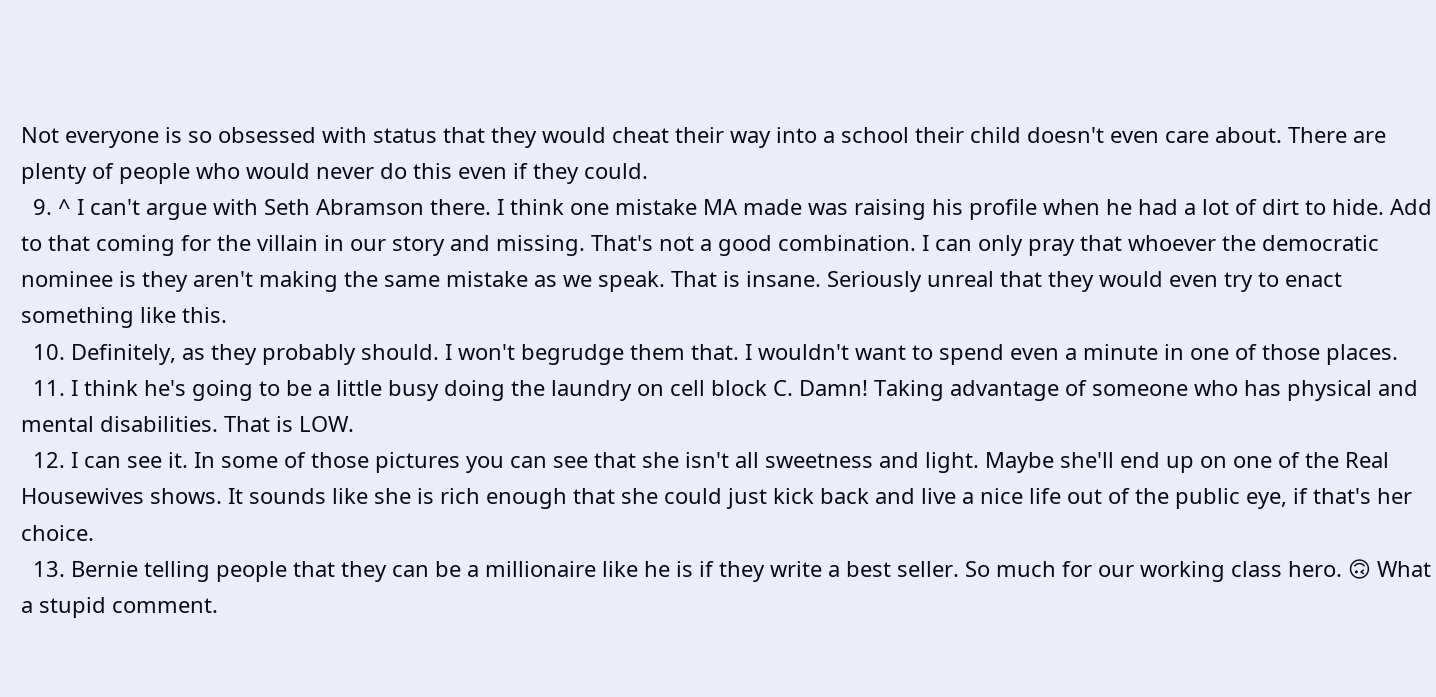Not everyone is so obsessed with status that they would cheat their way into a school their child doesn't even care about. There are plenty of people who would never do this even if they could.
  9. ^ I can't argue with Seth Abramson there. I think one mistake MA made was raising his profile when he had a lot of dirt to hide. Add to that coming for the villain in our story and missing. That's not a good combination. I can only pray that whoever the democratic nominee is they aren't making the same mistake as we speak. That is insane. Seriously unreal that they would even try to enact something like this.
  10. Definitely, as they probably should. I won't begrudge them that. I wouldn't want to spend even a minute in one of those places.
  11. I think he's going to be a little busy doing the laundry on cell block C. Damn! Taking advantage of someone who has physical and mental disabilities. That is LOW.
  12. I can see it. In some of those pictures you can see that she isn't all sweetness and light. Maybe she'll end up on one of the Real Housewives shows. It sounds like she is rich enough that she could just kick back and live a nice life out of the public eye, if that's her choice.
  13. Bernie telling people that they can be a millionaire like he is if they write a best seller. So much for our working class hero. 🙃 What a stupid comment.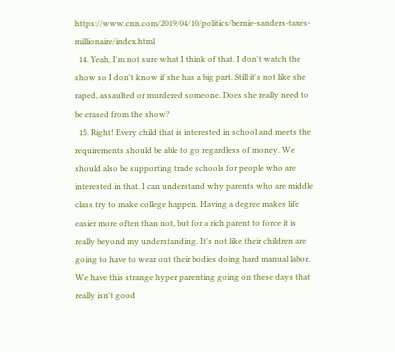https://www.cnn.com/2019/04/10/politics/bernie-sanders-taxes-millionaire/index.html
  14. Yeah, I'm not sure what I think of that. I don't watch the show so I don't know if she has a big part. Still it's not like she raped, assaulted or murdered someone. Does she really need to be erased from the show?
  15. Right! Every child that is interested in school and meets the requirements should be able to go regardless of money. We should also be supporting trade schools for people who are interested in that. I can understand why parents who are middle class try to make college happen. Having a degree makes life easier more often than not, but for a rich parent to force it is really beyond my understanding. It's not like their children are going to have to wear out their bodies doing hard manual labor. We have this strange hyper parenting going on these days that really isn't good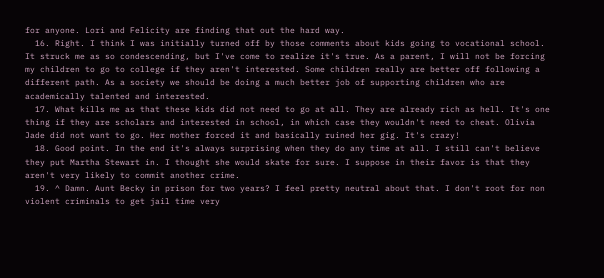for anyone. Lori and Felicity are finding that out the hard way.
  16. Right. I think I was initially turned off by those comments about kids going to vocational school. It struck me as so condescending, but I've come to realize it's true. As a parent, I will not be forcing my children to go to college if they aren't interested. Some children really are better off following a different path. As a society we should be doing a much better job of supporting children who are academically talented and interested.
  17. What kills me as that these kids did not need to go at all. They are already rich as hell. It's one thing if they are scholars and interested in school, in which case they wouldn't need to cheat. Olivia Jade did not want to go. Her mother forced it and basically ruined her gig. It's crazy!
  18. Good point. In the end it's always surprising when they do any time at all. I still can't believe they put Martha Stewart in. I thought she would skate for sure. I suppose in their favor is that they aren't very likely to commit another crime.
  19. ^ Damn. Aunt Becky in prison for two years? I feel pretty neutral about that. I don't root for non violent criminals to get jail time very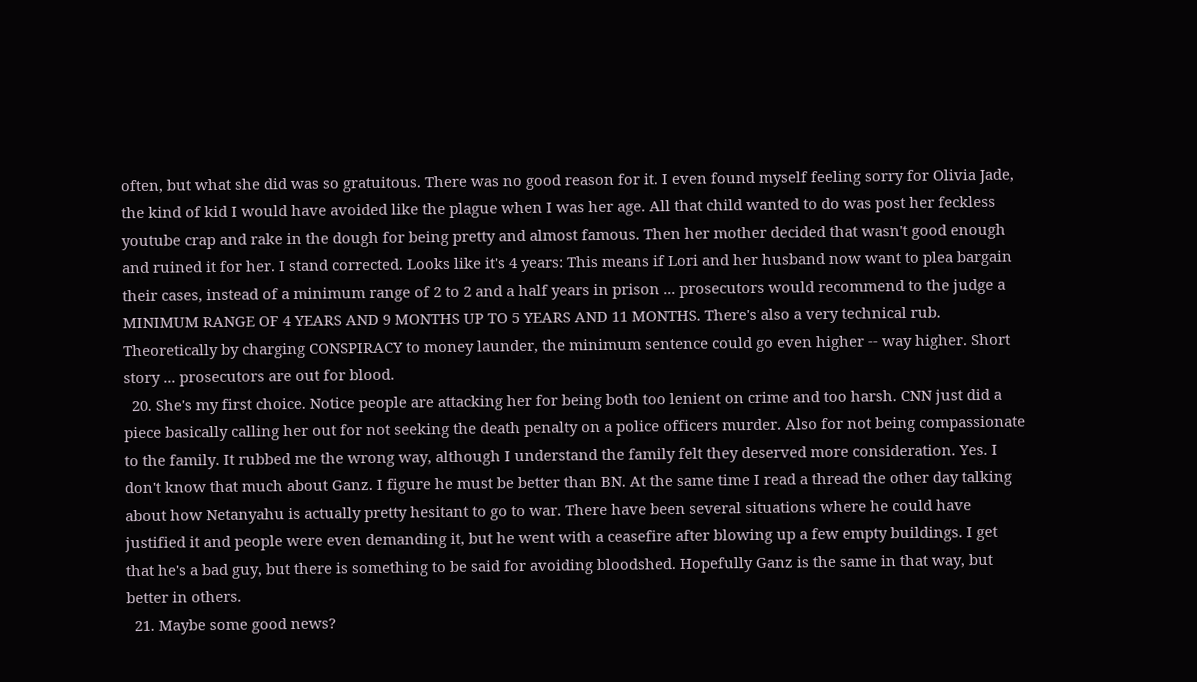often, but what she did was so gratuitous. There was no good reason for it. I even found myself feeling sorry for Olivia Jade, the kind of kid I would have avoided like the plague when I was her age. All that child wanted to do was post her feckless youtube crap and rake in the dough for being pretty and almost famous. Then her mother decided that wasn't good enough and ruined it for her. I stand corrected. Looks like it's 4 years: This means if Lori and her husband now want to plea bargain their cases, instead of a minimum range of 2 to 2 and a half years in prison ... prosecutors would recommend to the judge a MINIMUM RANGE OF 4 YEARS AND 9 MONTHS UP TO 5 YEARS AND 11 MONTHS. There's also a very technical rub. Theoretically by charging CONSPIRACY to money launder, the minimum sentence could go even higher -- way higher. Short story ... prosecutors are out for blood.
  20. She's my first choice. Notice people are attacking her for being both too lenient on crime and too harsh. CNN just did a piece basically calling her out for not seeking the death penalty on a police officers murder. Also for not being compassionate to the family. It rubbed me the wrong way, although I understand the family felt they deserved more consideration. Yes. I don't know that much about Ganz. I figure he must be better than BN. At the same time I read a thread the other day talking about how Netanyahu is actually pretty hesitant to go to war. There have been several situations where he could have justified it and people were even demanding it, but he went with a ceasefire after blowing up a few empty buildings. I get that he's a bad guy, but there is something to be said for avoiding bloodshed. Hopefully Ganz is the same in that way, but better in others.
  21. Maybe some good news?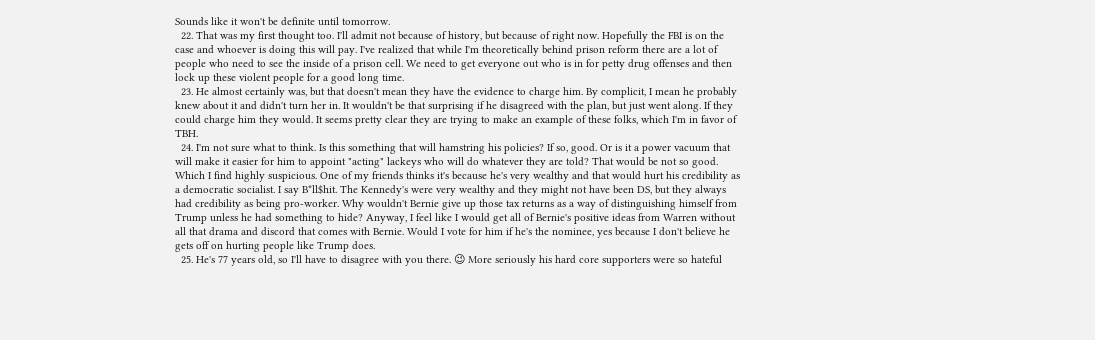Sounds like it won't be definite until tomorrow.
  22. That was my first thought too. I'll admit not because of history, but because of right now. Hopefully the FBI is on the case and whoever is doing this will pay. I've realized that while I'm theoretically behind prison reform there are a lot of people who need to see the inside of a prison cell. We need to get everyone out who is in for petty drug offenses and then lock up these violent people for a good long time.
  23. He almost certainly was, but that doesn't mean they have the evidence to charge him. By complicit, I mean he probably knew about it and didn't turn her in. It wouldn't be that surprising if he disagreed with the plan, but just went along. If they could charge him they would. It seems pretty clear they are trying to make an example of these folks, which I'm in favor of TBH.
  24. I'm not sure what to think. Is this something that will hamstring his policies? If so, good. Or is it a power vacuum that will make it easier for him to appoint "acting" lackeys who will do whatever they are told? That would be not so good. Which I find highly suspicious. One of my friends thinks it's because he's very wealthy and that would hurt his credibility as a democratic socialist. I say B*ll$hit. The Kennedy's were very wealthy and they might not have been DS, but they always had credibility as being pro-worker. Why wouldn't Bernie give up those tax returns as a way of distinguishing himself from Trump unless he had something to hide? Anyway, I feel like I would get all of Bernie's positive ideas from Warren without all that drama and discord that comes with Bernie. Would I vote for him if he's the nominee, yes because I don't believe he gets off on hurting people like Trump does.
  25. He's 77 years old, so I'll have to disagree with you there. 😉 More seriously his hard core supporters were so hateful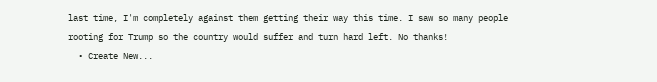last time, I'm completely against them getting their way this time. I saw so many people rooting for Trump so the country would suffer and turn hard left. No thanks!
  • Create New...